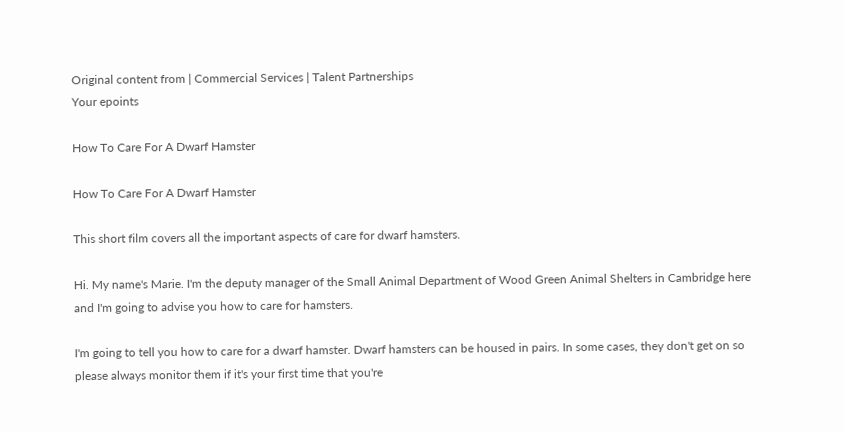Original content from | Commercial Services | Talent Partnerships
Your epoints

How To Care For A Dwarf Hamster

How To Care For A Dwarf Hamster

This short film covers all the important aspects of care for dwarf hamsters.

Hi. My name's Marie. I'm the deputy manager of the Small Animal Department of Wood Green Animal Shelters in Cambridge here and I'm going to advise you how to care for hamsters.

I'm going to tell you how to care for a dwarf hamster. Dwarf hamsters can be housed in pairs. In some cases, they don't get on so please always monitor them if it's your first time that you're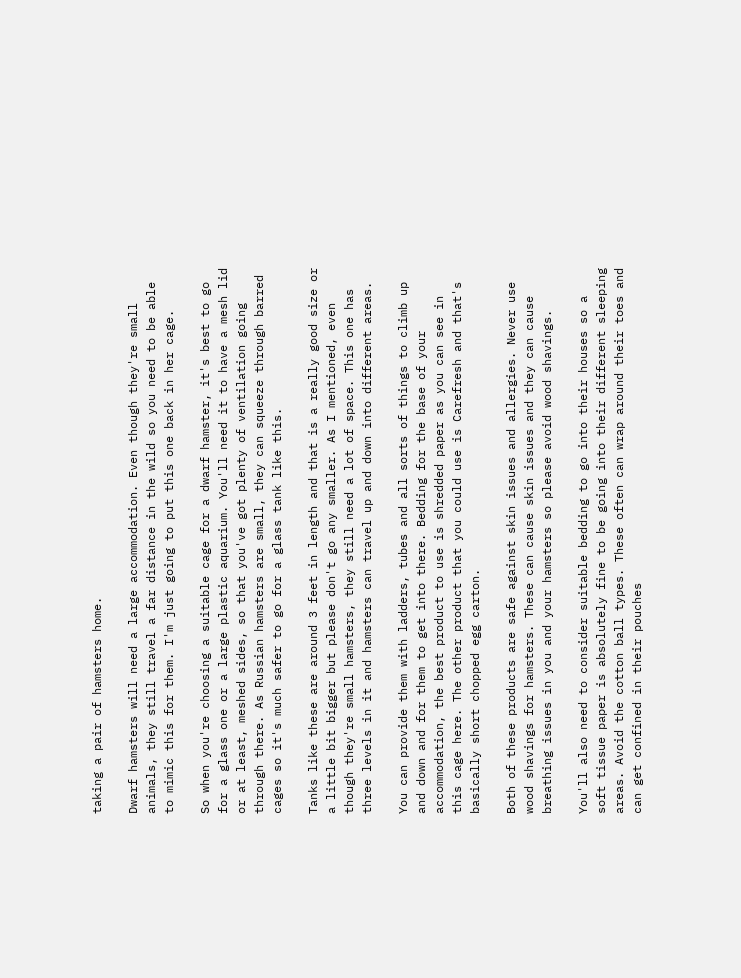taking a pair of hamsters home.

Dwarf hamsters will need a large accommodation. Even though they're small animals, they still travel a far distance in the wild so you need to be able to mimic this for them. I'm just going to put this one back in her cage.

So when you're choosing a suitable cage for a dwarf hamster, it's best to go for a glass one or a large plastic aquarium. You'll need it to have a mesh lid or at least, meshed sides, so that you've got plenty of ventilation going through there. As Russian hamsters are small, they can squeeze through barred cages so it's much safer to go for a glass tank like this.

Tanks like these are around 3 feet in length and that is a really good size or a little bit bigger but please don't go any smaller. As I mentioned, even though they're small hamsters, they still need a lot of space. This one has three levels in it and hamsters can travel up and down into different areas.

You can provide them with ladders, tubes and all sorts of things to climb up and down and for them to get into there. Bedding for the base of your accommodation, the best product to use is shredded paper as you can see in this cage here. The other product that you could use is Carefresh and that's basically short chopped egg carton.

Both of these products are safe against skin issues and allergies. Never use wood shavings for hamsters. These can cause skin issues and they can cause breathing issues in you and your hamsters so please avoid wood shavings.

You'll also need to consider suitable bedding to go into their houses so a soft tissue paper is absolutely fine to be going into their different sleeping areas. Avoid the cotton ball types. These often can wrap around their toes and can get confined in their pouches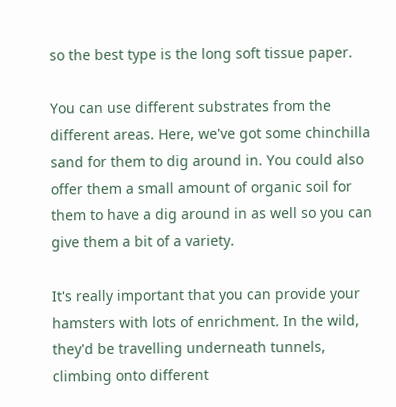so the best type is the long soft tissue paper.

You can use different substrates from the different areas. Here, we've got some chinchilla sand for them to dig around in. You could also offer them a small amount of organic soil for them to have a dig around in as well so you can give them a bit of a variety.

It's really important that you can provide your hamsters with lots of enrichment. In the wild, they'd be travelling underneath tunnels, climbing onto different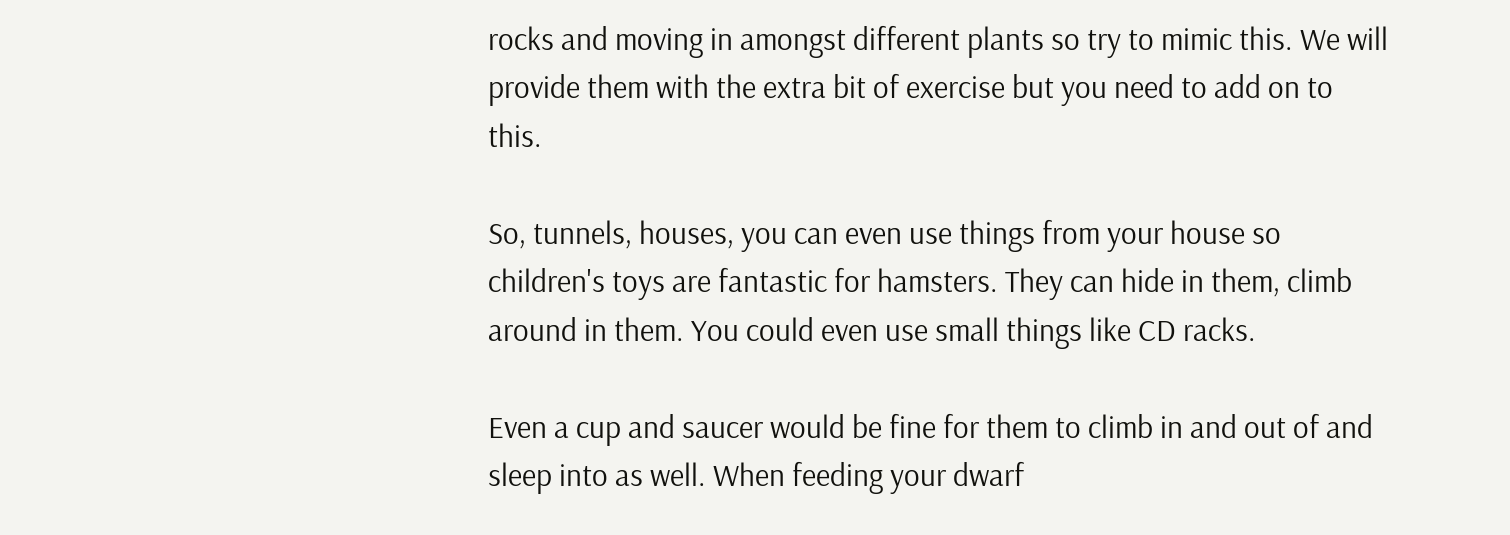rocks and moving in amongst different plants so try to mimic this. We will provide them with the extra bit of exercise but you need to add on to this.

So, tunnels, houses, you can even use things from your house so children's toys are fantastic for hamsters. They can hide in them, climb around in them. You could even use small things like CD racks.

Even a cup and saucer would be fine for them to climb in and out of and sleep into as well. When feeding your dwarf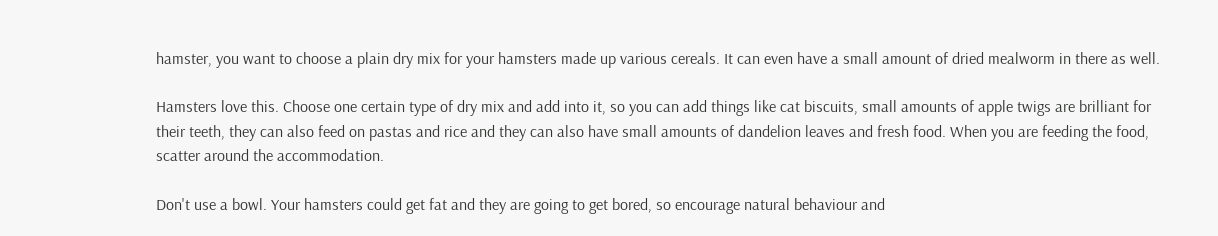hamster, you want to choose a plain dry mix for your hamsters made up various cereals. It can even have a small amount of dried mealworm in there as well.

Hamsters love this. Choose one certain type of dry mix and add into it, so you can add things like cat biscuits, small amounts of apple twigs are brilliant for their teeth, they can also feed on pastas and rice and they can also have small amounts of dandelion leaves and fresh food. When you are feeding the food, scatter around the accommodation.

Don't use a bowl. Your hamsters could get fat and they are going to get bored, so encourage natural behaviour and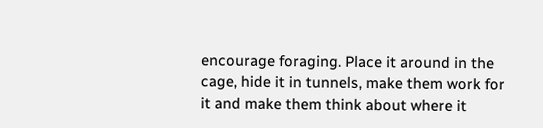encourage foraging. Place it around in the cage, hide it in tunnels, make them work for it and make them think about where it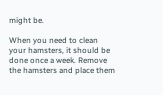might be.

When you need to clean your hamsters, it should be done once a week. Remove the hamsters and place them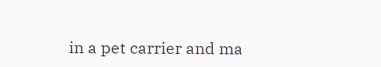in a pet carrier and ma